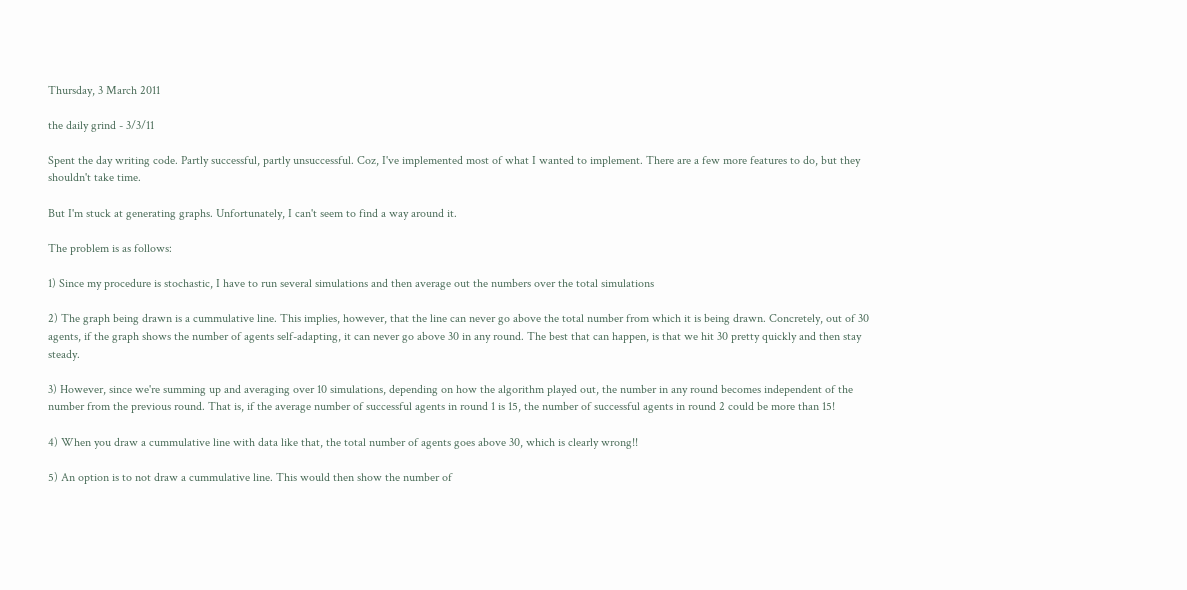Thursday, 3 March 2011

the daily grind - 3/3/11

Spent the day writing code. Partly successful, partly unsuccessful. Coz, I've implemented most of what I wanted to implement. There are a few more features to do, but they shouldn't take time.

But I'm stuck at generating graphs. Unfortunately, I can't seem to find a way around it.

The problem is as follows:

1) Since my procedure is stochastic, I have to run several simulations and then average out the numbers over the total simulations

2) The graph being drawn is a cummulative line. This implies, however, that the line can never go above the total number from which it is being drawn. Concretely, out of 30 agents, if the graph shows the number of agents self-adapting, it can never go above 30 in any round. The best that can happen, is that we hit 30 pretty quickly and then stay steady.

3) However, since we're summing up and averaging over 10 simulations, depending on how the algorithm played out, the number in any round becomes independent of the number from the previous round. That is, if the average number of successful agents in round 1 is 15, the number of successful agents in round 2 could be more than 15!

4) When you draw a cummulative line with data like that, the total number of agents goes above 30, which is clearly wrong!!

5) An option is to not draw a cummulative line. This would then show the number of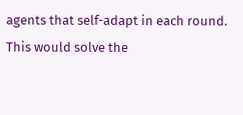agents that self-adapt in each round. This would solve the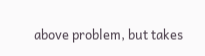above problem, but takes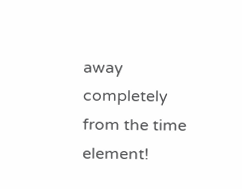away completely from the time element!